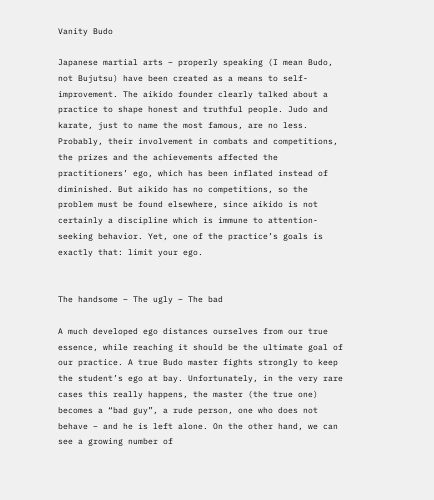Vanity Budo

Japanese martial arts – properly speaking (I mean Budo, not Bujutsu) have been created as a means to self-improvement. The aikido founder clearly talked about a practice to shape honest and truthful people. Judo and karate, just to name the most famous, are no less. Probably, their involvement in combats and competitions, the prizes and the achievements affected the practitioners’ ego, which has been inflated instead of diminished. But aikido has no competitions, so the problem must be found elsewhere, since aikido is not certainly a discipline which is immune to attention-seeking behavior. Yet, one of the practice’s goals is exactly that: limit your ego.


The handsome – The ugly – The bad

A much developed ego distances ourselves from our true essence, while reaching it should be the ultimate goal of our practice. A true Budo master fights strongly to keep the student’s ego at bay. Unfortunately, in the very rare cases this really happens, the master (the true one) becomes a “bad guy”, a rude person, one who does not behave – and he is left alone. On the other hand, we can see a growing number of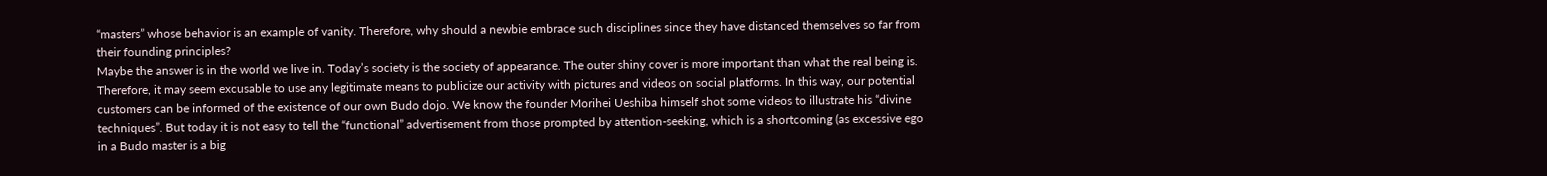“masters” whose behavior is an example of vanity. Therefore, why should a newbie embrace such disciplines since they have distanced themselves so far from their founding principles?
Maybe the answer is in the world we live in. Today’s society is the society of appearance. The outer shiny cover is more important than what the real being is. Therefore, it may seem excusable to use any legitimate means to publicize our activity with pictures and videos on social platforms. In this way, our potential customers can be informed of the existence of our own Budo dojo. We know the founder Morihei Ueshiba himself shot some videos to illustrate his “divine techniques”. But today it is not easy to tell the “functional” advertisement from those prompted by attention-seeking, which is a shortcoming (as excessive ego in a Budo master is a big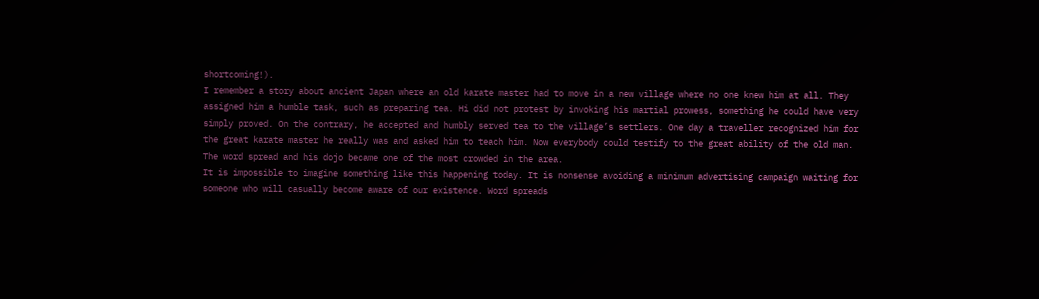shortcoming!).
I remember a story about ancient Japan where an old karate master had to move in a new village where no one knew him at all. They assigned him a humble task, such as preparing tea. Hi did not protest by invoking his martial prowess, something he could have very simply proved. On the contrary, he accepted and humbly served tea to the village’s settlers. One day a traveller recognized him for the great karate master he really was and asked him to teach him. Now everybody could testify to the great ability of the old man. The word spread and his dojo became one of the most crowded in the area.
It is impossible to imagine something like this happening today. It is nonsense avoiding a minimum advertising campaign waiting for someone who will casually become aware of our existence. Word spreads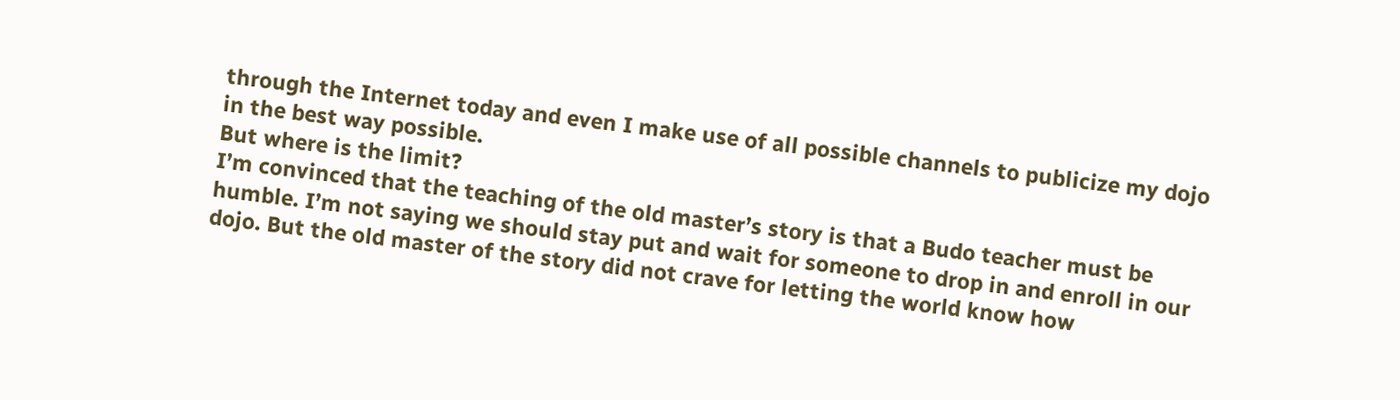through the Internet today and even I make use of all possible channels to publicize my dojo in the best way possible.
But where is the limit?
I’m convinced that the teaching of the old master’s story is that a Budo teacher must be humble. I’m not saying we should stay put and wait for someone to drop in and enroll in our dojo. But the old master of the story did not crave for letting the world know how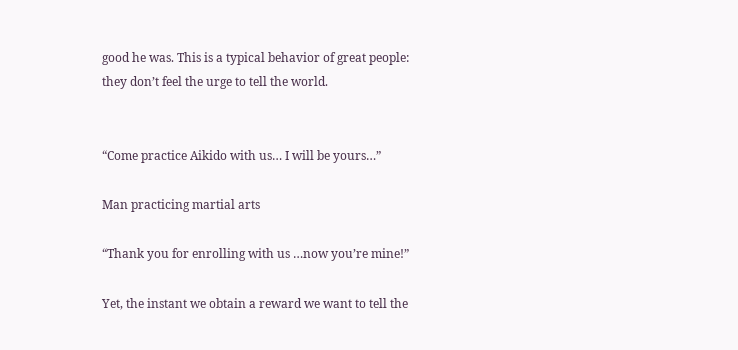good he was. This is a typical behavior of great people: they don’t feel the urge to tell the world.


“Come practice Aikido with us… I will be yours…”

Man practicing martial arts

“Thank you for enrolling with us …now you’re mine!”

Yet, the instant we obtain a reward we want to tell the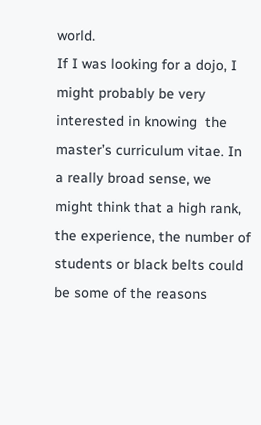world.
If I was looking for a dojo, I might probably be very interested in knowing  the master’s curriculum vitae. In a really broad sense, we might think that a high rank, the experience, the number of students or black belts could be some of the reasons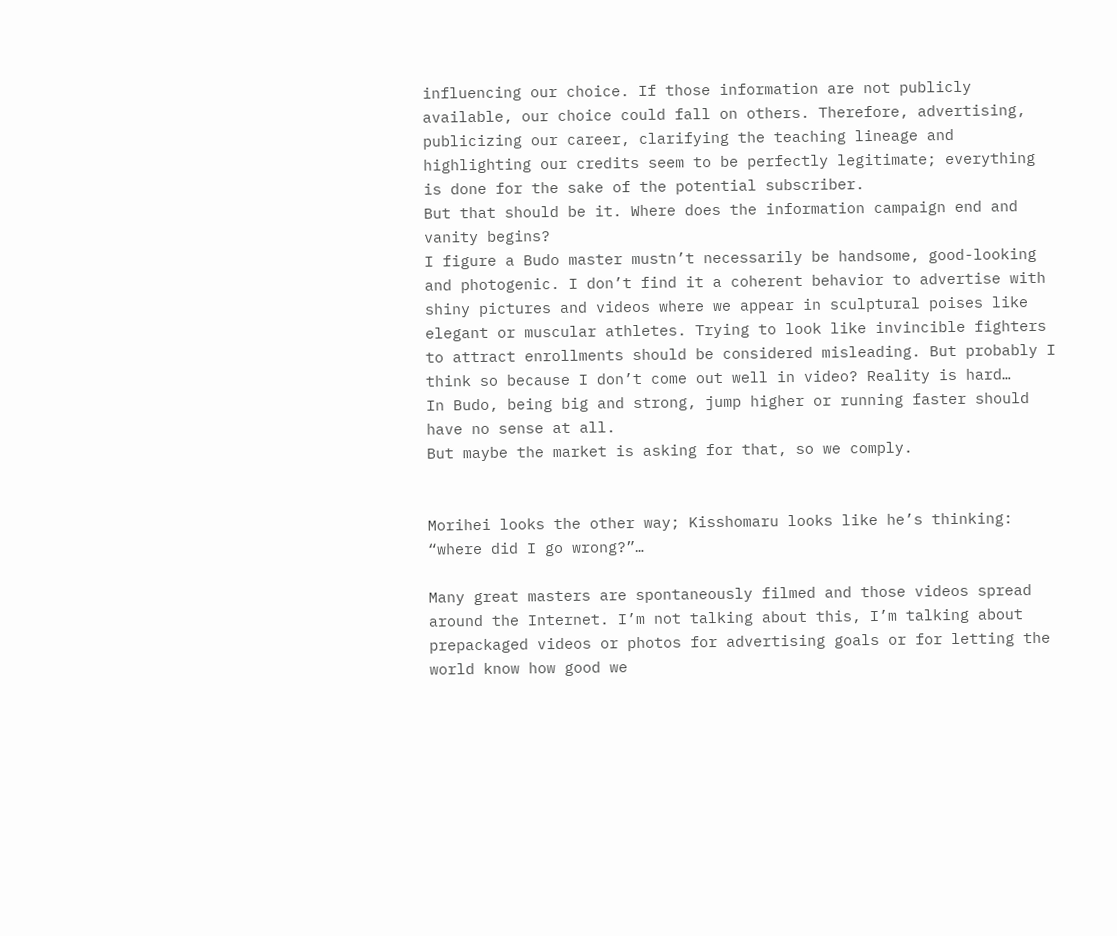influencing our choice. If those information are not publicly available, our choice could fall on others. Therefore, advertising, publicizing our career, clarifying the teaching lineage and highlighting our credits seem to be perfectly legitimate; everything is done for the sake of the potential subscriber.
But that should be it. Where does the information campaign end and vanity begins?
I figure a Budo master mustn’t necessarily be handsome, good-looking and photogenic. I don’t find it a coherent behavior to advertise with shiny pictures and videos where we appear in sculptural poises like elegant or muscular athletes. Trying to look like invincible fighters to attract enrollments should be considered misleading. But probably I think so because I don’t come out well in video? Reality is hard…
In Budo, being big and strong, jump higher or running faster should have no sense at all.
But maybe the market is asking for that, so we comply.


Morihei looks the other way; Kisshomaru looks like he’s thinking: “where did I go wrong?”…

Many great masters are spontaneously filmed and those videos spread around the Internet. I’m not talking about this, I’m talking about prepackaged videos or photos for advertising goals or for letting the world know how good we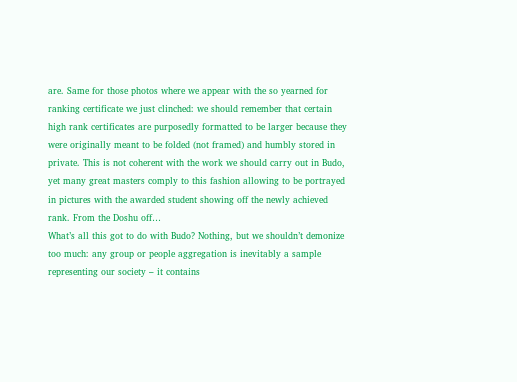are. Same for those photos where we appear with the so yearned for ranking certificate we just clinched: we should remember that certain high rank certificates are purposedly formatted to be larger because they were originally meant to be folded (not framed) and humbly stored in private. This is not coherent with the work we should carry out in Budo, yet many great masters comply to this fashion allowing to be portrayed in pictures with the awarded student showing off the newly achieved rank. From the Doshu off…
What’s all this got to do with Budo? Nothing, but we shouldn’t demonize too much: any group or people aggregation is inevitably a sample representing our society – it contains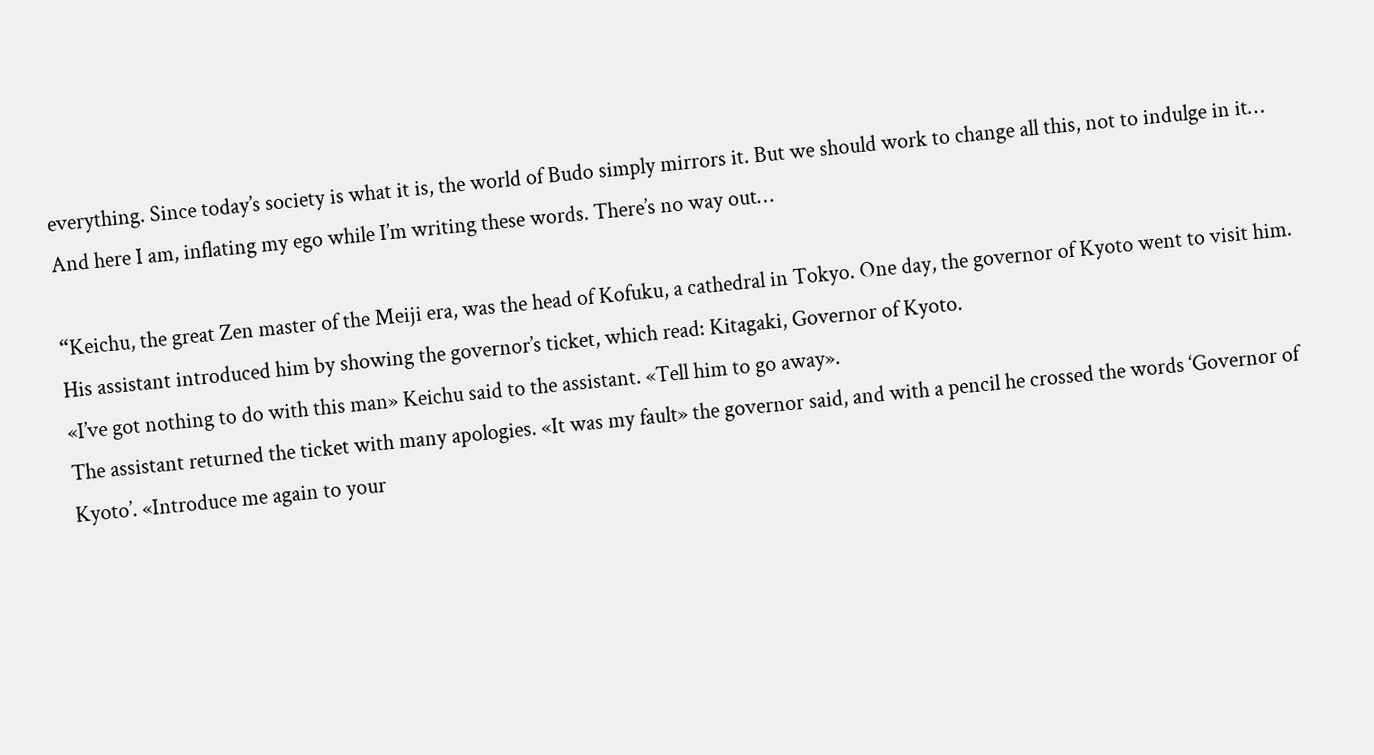everything. Since today’s society is what it is, the world of Budo simply mirrors it. But we should work to change all this, not to indulge in it…
And here I am, inflating my ego while I’m writing these words. There’s no way out…

“Keichu, the great Zen master of the Meiji era, was the head of Kofuku, a cathedral in Tokyo. One day, the governor of Kyoto went to visit him. His assistant introduced him by showing the governor’s ticket, which read: Kitagaki, Governor of Kyoto.
«I’ve got nothing to do with this man» Keichu said to the assistant. «Tell him to go away».
The assistant returned the ticket with many apologies. «It was my fault» the governor said, and with a pencil he crossed the words ‘Governor of Kyoto’. «Introduce me again to your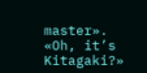master».
«Oh, it’s Kitagaki?»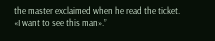the master exclaimed when he read the ticket. «I want to see this man».”